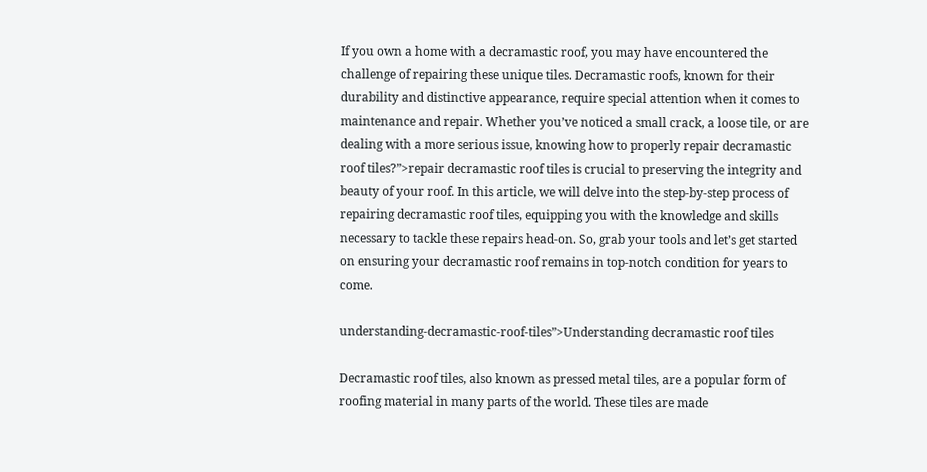If you own a home with a decramastic roof, you may have encountered the challenge of repairing these unique tiles. Decramastic roofs, known for their durability and distinctive appearance, require special attention when it comes to maintenance and repair. Whether you’ve noticed a small crack, a loose tile, or are dealing with a more serious issue, knowing how to properly repair decramastic roof tiles?”>repair decramastic roof tiles is crucial to preserving the integrity and beauty of your roof. In this article, we will delve into the step-by-step process of repairing decramastic roof tiles, equipping you with the knowledge and skills necessary to tackle these repairs head-on. So, grab your tools and let’s get started on ensuring your decramastic roof remains in top-notch condition for years to come.

understanding-decramastic-roof-tiles”>Understanding decramastic roof tiles

Decramastic roof tiles, also known as pressed metal tiles, are a popular form of roofing material in many parts of the world. These tiles are made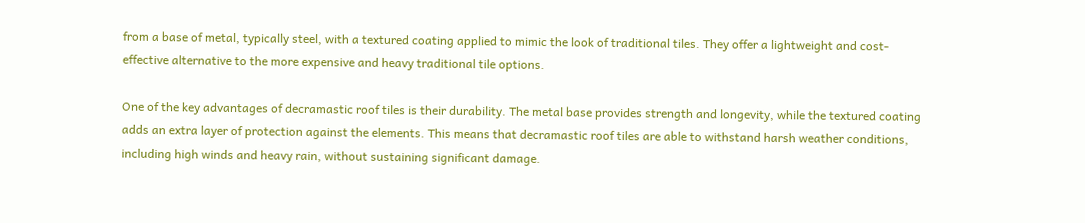from a base of metal, typically steel, with a textured coating applied to mimic the look of traditional tiles. They offer a lightweight and cost-effective alternative to the more expensive and heavy traditional tile options.

One of the key advantages of decramastic roof tiles is their durability. The metal base provides strength and longevity, while the textured coating adds an extra layer of protection against the elements. This means that decramastic roof tiles are able to withstand harsh weather conditions, including high winds and heavy rain, without sustaining significant damage.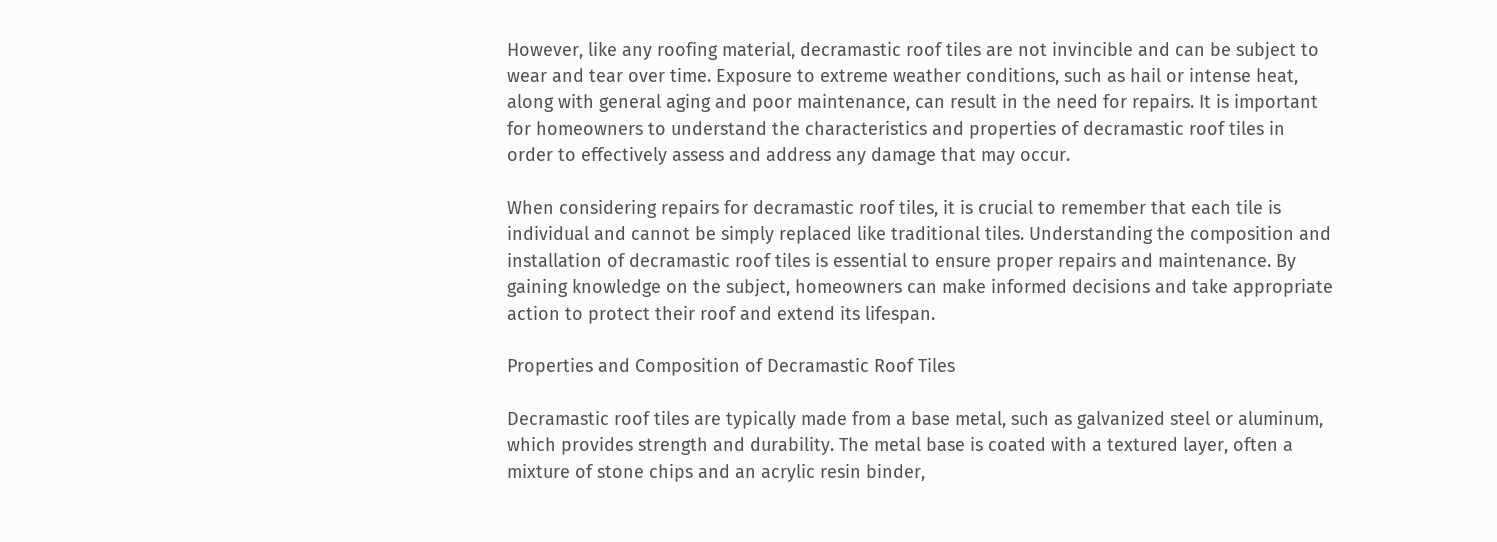However, like any roofing material, decramastic roof tiles are not invincible and can be subject to wear and tear over time. Exposure to extreme weather conditions, such as hail or intense heat, along with general aging and poor maintenance, can result in the need for repairs. It is important for homeowners to understand the characteristics and properties of decramastic roof tiles in order to effectively assess and address any damage that may occur.

When considering repairs for decramastic roof tiles, it is crucial to remember that each tile is individual and cannot be simply replaced like traditional tiles. Understanding the composition and installation of decramastic roof tiles is essential to ensure proper repairs and maintenance. By gaining knowledge on the subject, homeowners can make informed decisions and take appropriate action to protect their roof and extend its lifespan.

Properties and Composition of Decramastic Roof Tiles

Decramastic roof tiles are typically made from a base metal, such as galvanized steel or aluminum, which provides strength and durability. The metal base is coated with a textured layer, often a mixture of stone chips and an acrylic resin binder,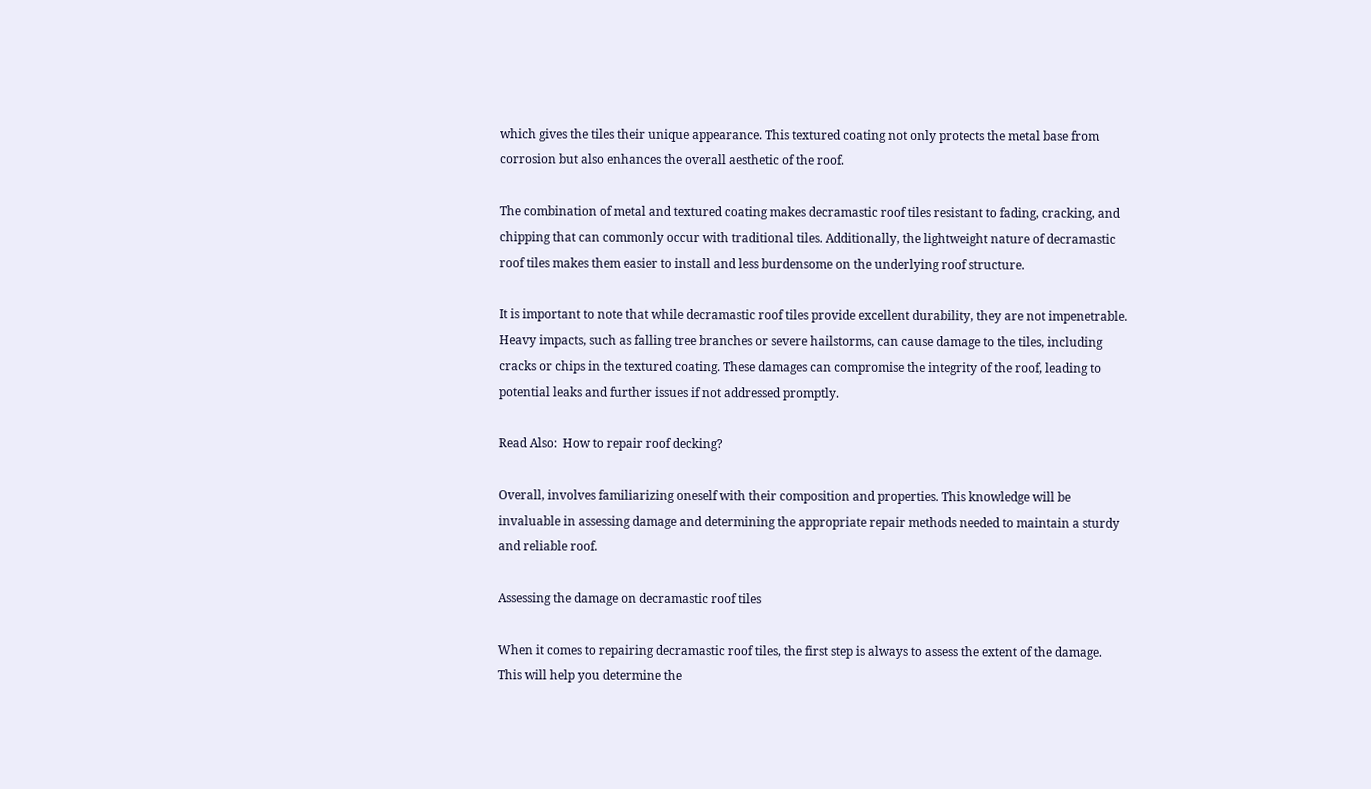which gives the tiles their unique appearance. This textured coating not only protects the metal base from corrosion but also enhances the overall aesthetic of the roof.

The combination of metal and textured coating makes decramastic roof tiles resistant to fading, cracking, and chipping that can commonly occur with traditional tiles. Additionally, the lightweight nature of decramastic roof tiles makes them easier to install and less burdensome on the underlying roof structure.

It is important to note that while decramastic roof tiles provide excellent durability, they are not impenetrable. Heavy impacts, such as falling tree branches or severe hailstorms, can cause damage to the tiles, including cracks or chips in the textured coating. These damages can compromise the integrity of the roof, leading to potential leaks and further issues if not addressed promptly.

Read Also:  How to repair roof decking?

Overall, involves familiarizing oneself with their composition and properties. This knowledge will be invaluable in assessing damage and determining the appropriate repair methods needed to maintain a sturdy and reliable roof.

Assessing the damage on decramastic roof tiles

When it comes to repairing decramastic roof tiles, the first step is always to assess the extent of the damage. This will help you determine the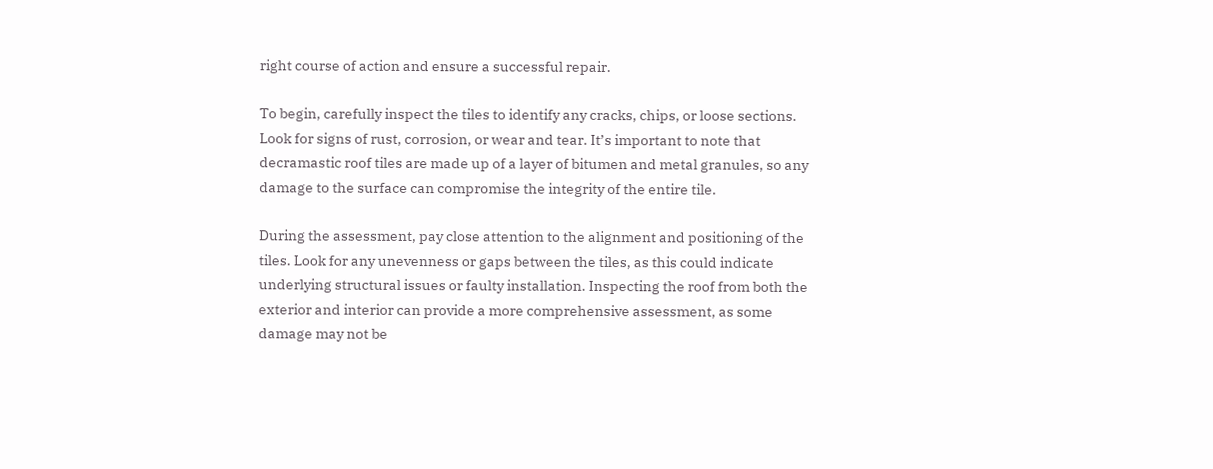right course of action and ensure a successful repair.

To begin, carefully inspect the tiles to identify any cracks, chips, or loose sections. Look for signs of rust, corrosion, or wear and tear. It’s important to note that decramastic roof tiles are made up of a layer of bitumen and metal granules, so any damage to the surface can compromise the integrity of the entire tile.

During the assessment, pay close attention to the alignment and positioning of the tiles. Look for any unevenness or gaps between the tiles, as this could indicate underlying structural issues or faulty installation. Inspecting the roof from both the exterior and interior can provide a more comprehensive assessment, as some damage may not be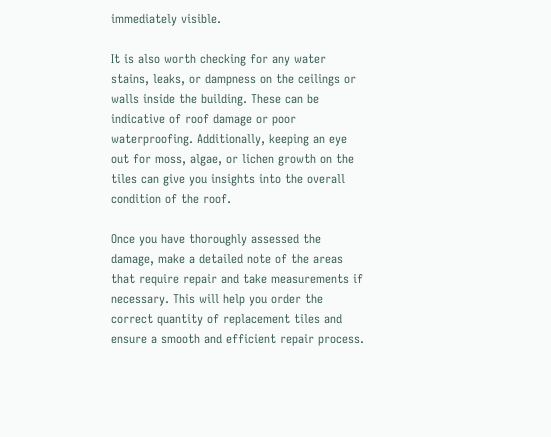immediately visible.

It is also worth checking for any water stains, leaks, or dampness on the ceilings or walls inside the building. These can be indicative of roof damage or poor waterproofing. Additionally, keeping an eye out for moss, algae, or lichen growth on the tiles can give you insights into the overall condition of the roof.

Once you have thoroughly assessed the damage, make a detailed note of the areas that require repair and take measurements if necessary. This will help you order the correct quantity of replacement tiles and ensure a smooth and efficient repair process.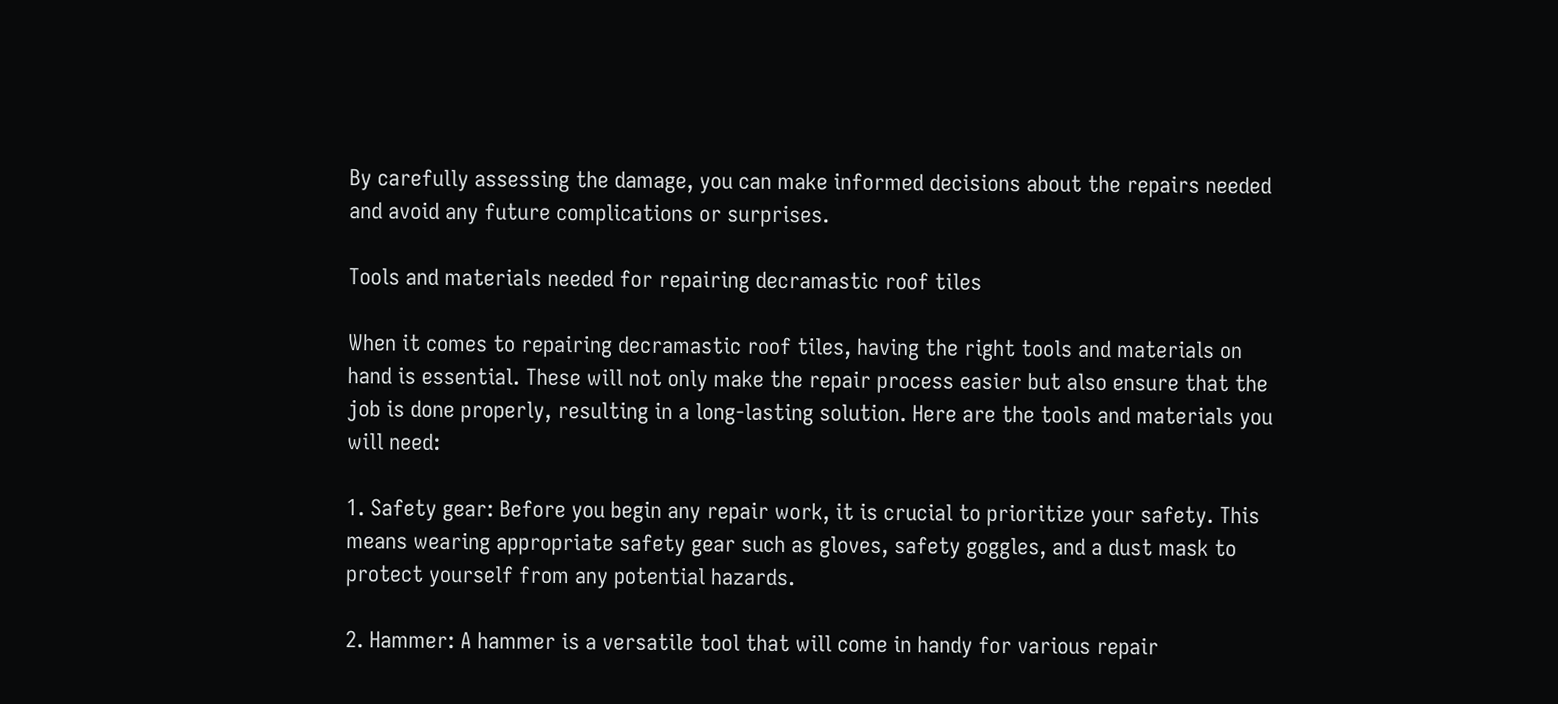By carefully assessing the damage, you can make informed decisions about the repairs needed and avoid any future complications or surprises.

Tools and materials needed for repairing decramastic roof tiles

When it comes to repairing decramastic roof tiles, having the right tools and materials on hand is essential. These will not only make the repair process easier but also ensure that the job is done properly, resulting in a long-lasting solution. Here are the tools and materials you will need:

1. Safety gear: Before you begin any repair work, it is crucial to prioritize your safety. This means wearing appropriate safety gear such as gloves, safety goggles, and a dust mask to protect yourself from any potential hazards.

2. Hammer: A hammer is a versatile tool that will come in handy for various repair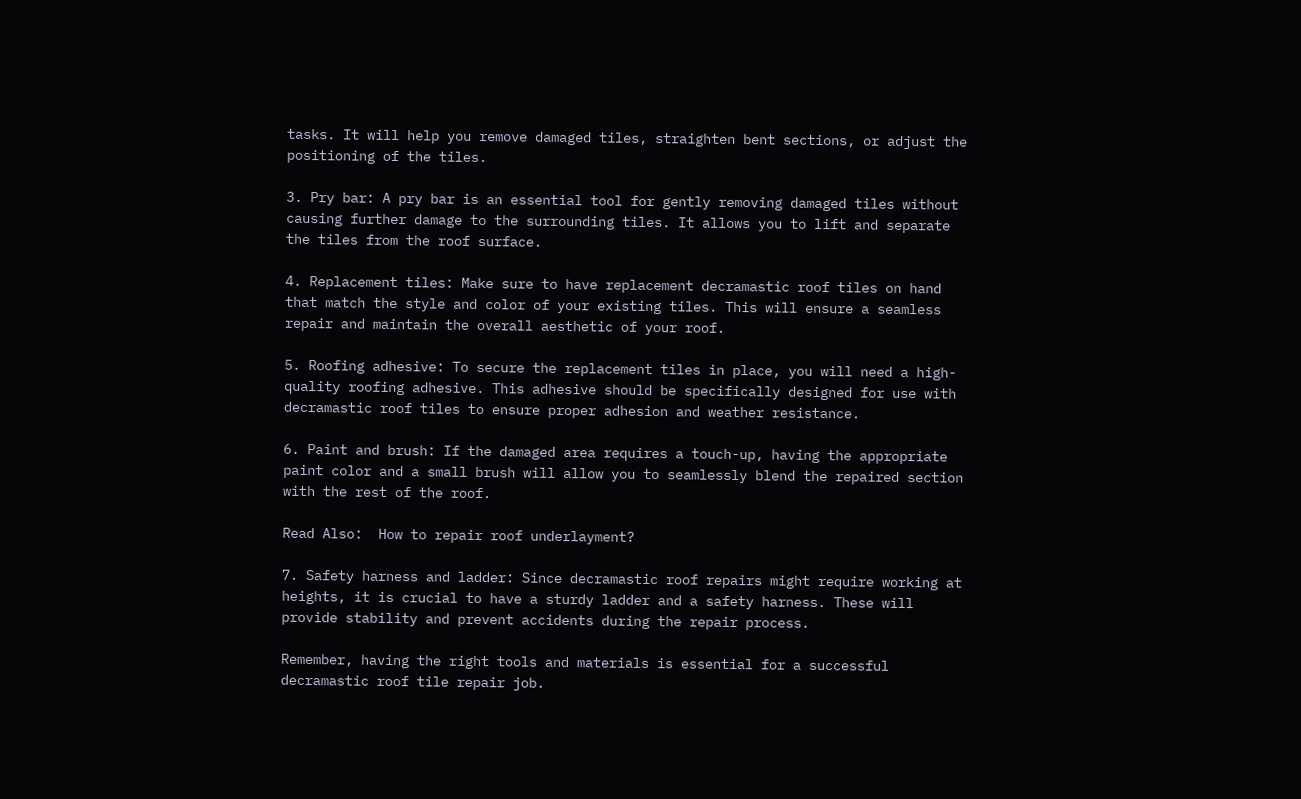tasks. It will help you remove damaged tiles, straighten bent sections, or adjust the positioning of the tiles.

3. Pry bar: A pry bar is an essential tool for gently removing damaged tiles without causing further damage to the surrounding tiles. It allows you to lift and separate the tiles from the roof surface.

4. Replacement tiles: Make sure to have replacement decramastic roof tiles on hand that match the style and color of your existing tiles. This will ensure a seamless repair and maintain the overall aesthetic of your roof.

5. Roofing adhesive: To secure the replacement tiles in place, you will need a high-quality roofing adhesive. This adhesive should be specifically designed for use with decramastic roof tiles to ensure proper adhesion and weather resistance.

6. Paint and brush: If the damaged area requires a touch-up, having the appropriate paint color and a small brush will allow you to seamlessly blend the repaired section with the rest of the roof.

Read Also:  How to repair roof underlayment?

7. Safety harness and ladder: Since decramastic roof repairs might require working at heights, it is crucial to have a sturdy ladder and a safety harness. These will provide stability and prevent accidents during the repair process.

Remember, having the right tools and materials is essential for a successful decramastic roof tile repair job.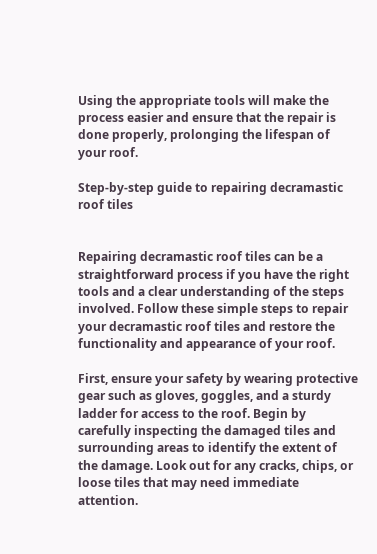Using the appropriate tools will make the process easier and ensure that the repair is done properly, prolonging the lifespan of your roof.

Step-by-step guide to repairing decramastic roof tiles


Repairing decramastic roof tiles can be a straightforward process if you have the right tools and a clear understanding of the steps involved. Follow these simple steps to repair your decramastic roof tiles and restore the functionality and appearance of your roof.

First, ensure your safety by wearing protective gear such as gloves, goggles, and a sturdy ladder for access to the roof. Begin by carefully inspecting the damaged tiles and surrounding areas to identify the extent of the damage. Look out for any cracks, chips, or loose tiles that may need immediate attention.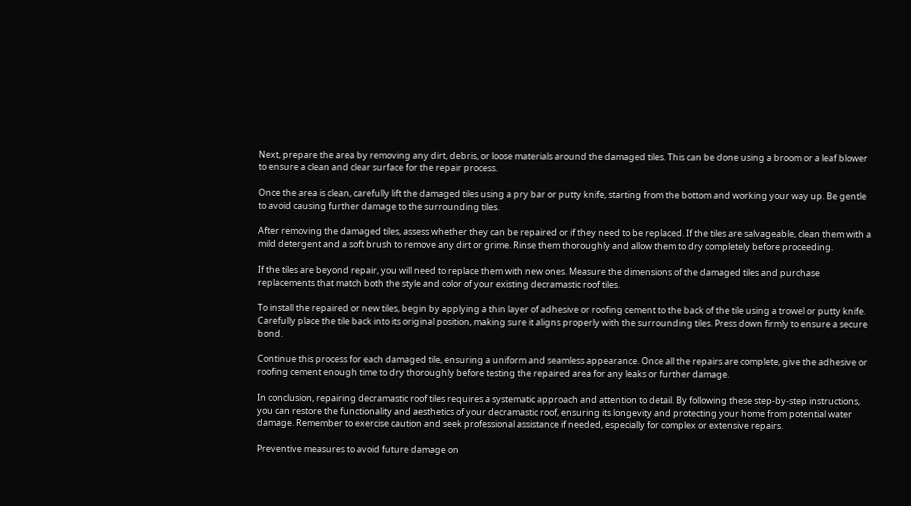Next, prepare the area by removing any dirt, debris, or loose materials around the damaged tiles. This can be done using a broom or a leaf blower to ensure a clean and clear surface for the repair process.

Once the area is clean, carefully lift the damaged tiles using a pry bar or putty knife, starting from the bottom and working your way up. Be gentle to avoid causing further damage to the surrounding tiles.

After removing the damaged tiles, assess whether they can be repaired or if they need to be replaced. If the tiles are salvageable, clean them with a mild detergent and a soft brush to remove any dirt or grime. Rinse them thoroughly and allow them to dry completely before proceeding.

If the tiles are beyond repair, you will need to replace them with new ones. Measure the dimensions of the damaged tiles and purchase replacements that match both the style and color of your existing decramastic roof tiles.

To install the repaired or new tiles, begin by applying a thin layer of adhesive or roofing cement to the back of the tile using a trowel or putty knife. Carefully place the tile back into its original position, making sure it aligns properly with the surrounding tiles. Press down firmly to ensure a secure bond.

Continue this process for each damaged tile, ensuring a uniform and seamless appearance. Once all the repairs are complete, give the adhesive or roofing cement enough time to dry thoroughly before testing the repaired area for any leaks or further damage.

In conclusion, repairing decramastic roof tiles requires a systematic approach and attention to detail. By following these step-by-step instructions, you can restore the functionality and aesthetics of your decramastic roof, ensuring its longevity and protecting your home from potential water damage. Remember to exercise caution and seek professional assistance if needed, especially for complex or extensive repairs.

Preventive measures to avoid future damage on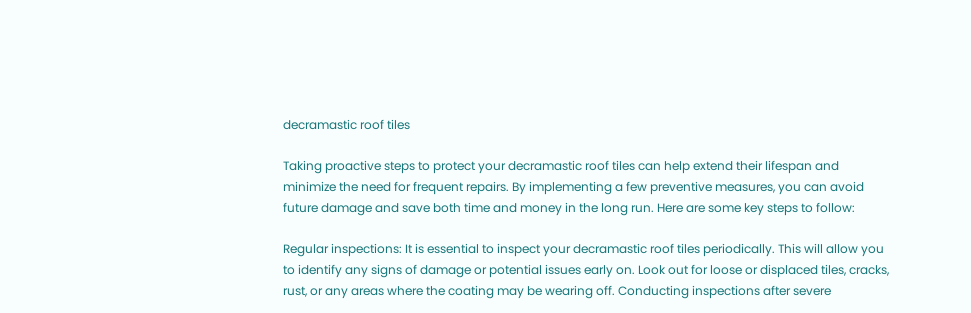decramastic roof tiles

Taking proactive steps to protect your decramastic roof tiles can help extend their lifespan and minimize the need for frequent repairs. By implementing a few preventive measures, you can avoid future damage and save both time and money in the long run. Here are some key steps to follow:

Regular inspections: It is essential to inspect your decramastic roof tiles periodically. This will allow you to identify any signs of damage or potential issues early on. Look out for loose or displaced tiles, cracks, rust, or any areas where the coating may be wearing off. Conducting inspections after severe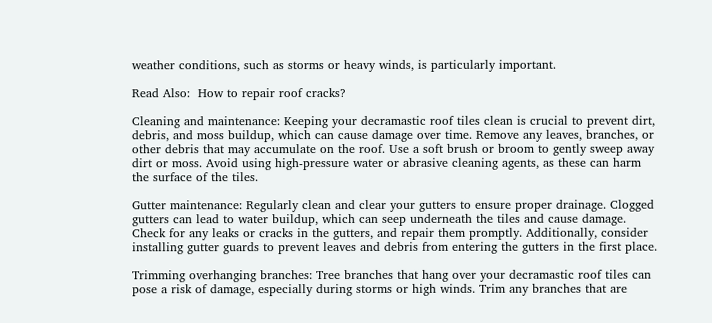weather conditions, such as storms or heavy winds, is particularly important.

Read Also:  How to repair roof cracks?

Cleaning and maintenance: Keeping your decramastic roof tiles clean is crucial to prevent dirt, debris, and moss buildup, which can cause damage over time. Remove any leaves, branches, or other debris that may accumulate on the roof. Use a soft brush or broom to gently sweep away dirt or moss. Avoid using high-pressure water or abrasive cleaning agents, as these can harm the surface of the tiles.

Gutter maintenance: Regularly clean and clear your gutters to ensure proper drainage. Clogged gutters can lead to water buildup, which can seep underneath the tiles and cause damage. Check for any leaks or cracks in the gutters, and repair them promptly. Additionally, consider installing gutter guards to prevent leaves and debris from entering the gutters in the first place.

Trimming overhanging branches: Tree branches that hang over your decramastic roof tiles can pose a risk of damage, especially during storms or high winds. Trim any branches that are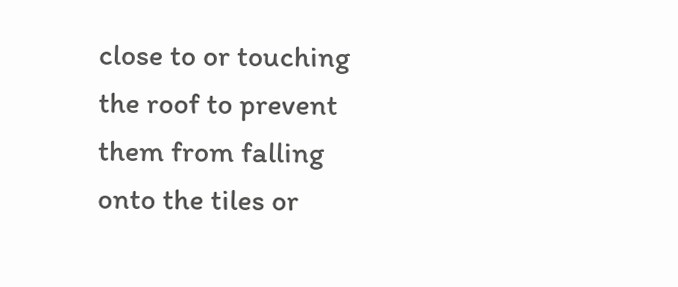close to or touching the roof to prevent them from falling onto the tiles or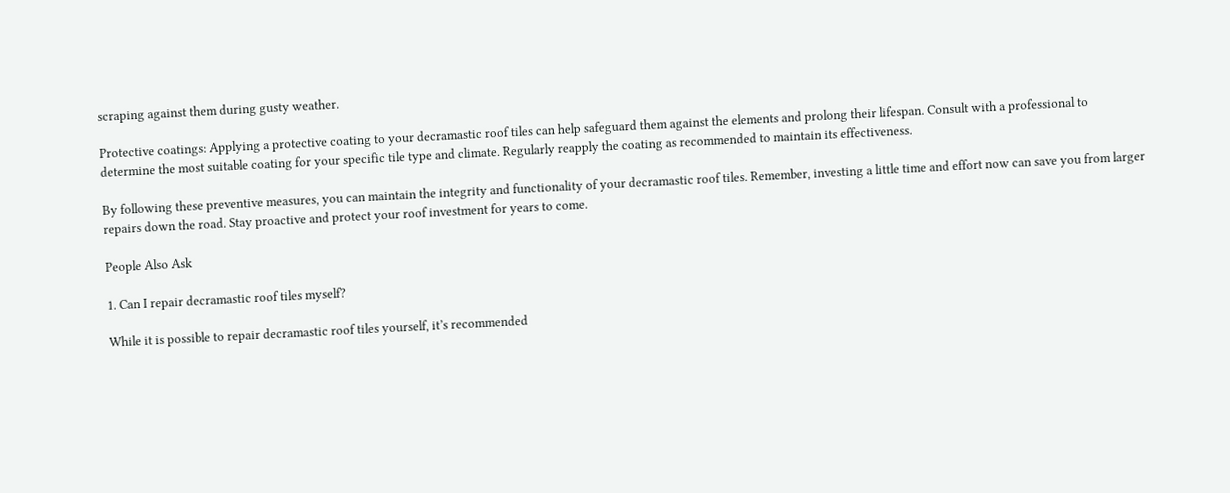scraping against them during gusty weather.

Protective coatings: Applying a protective coating to your decramastic roof tiles can help safeguard them against the elements and prolong their lifespan. Consult with a professional to determine the most suitable coating for your specific tile type and climate. Regularly reapply the coating as recommended to maintain its effectiveness.

By following these preventive measures, you can maintain the integrity and functionality of your decramastic roof tiles. Remember, investing a little time and effort now can save you from larger repairs down the road. Stay proactive and protect your roof investment for years to come.

People Also Ask

1. Can I repair decramastic roof tiles myself?

While it is possible to repair decramastic roof tiles yourself, it’s recommended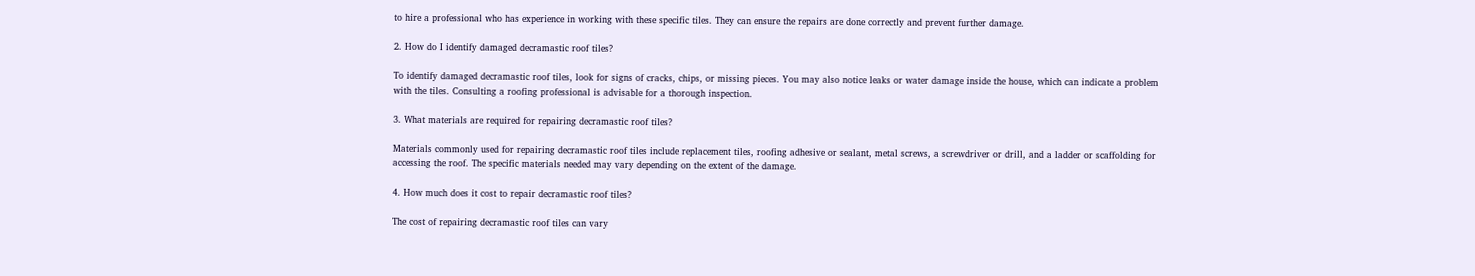to hire a professional who has experience in working with these specific tiles. They can ensure the repairs are done correctly and prevent further damage.

2. How do I identify damaged decramastic roof tiles?

To identify damaged decramastic roof tiles, look for signs of cracks, chips, or missing pieces. You may also notice leaks or water damage inside the house, which can indicate a problem with the tiles. Consulting a roofing professional is advisable for a thorough inspection.

3. What materials are required for repairing decramastic roof tiles?

Materials commonly used for repairing decramastic roof tiles include replacement tiles, roofing adhesive or sealant, metal screws, a screwdriver or drill, and a ladder or scaffolding for accessing the roof. The specific materials needed may vary depending on the extent of the damage.

4. How much does it cost to repair decramastic roof tiles?

The cost of repairing decramastic roof tiles can vary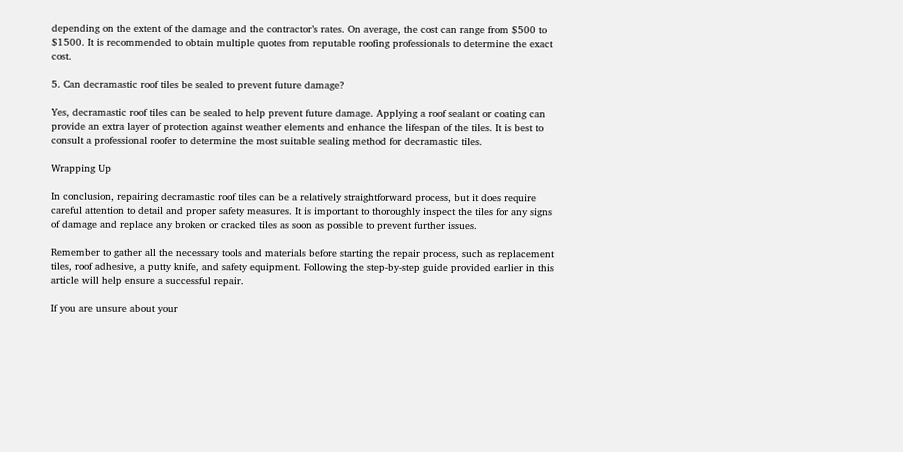depending on the extent of the damage and the contractor’s rates. On average, the cost can range from $500 to $1500. It is recommended to obtain multiple quotes from reputable roofing professionals to determine the exact cost.

5. Can decramastic roof tiles be sealed to prevent future damage?

Yes, decramastic roof tiles can be sealed to help prevent future damage. Applying a roof sealant or coating can provide an extra layer of protection against weather elements and enhance the lifespan of the tiles. It is best to consult a professional roofer to determine the most suitable sealing method for decramastic tiles.

Wrapping Up

In conclusion, repairing decramastic roof tiles can be a relatively straightforward process, but it does require careful attention to detail and proper safety measures. It is important to thoroughly inspect the tiles for any signs of damage and replace any broken or cracked tiles as soon as possible to prevent further issues.

Remember to gather all the necessary tools and materials before starting the repair process, such as replacement tiles, roof adhesive, a putty knife, and safety equipment. Following the step-by-step guide provided earlier in this article will help ensure a successful repair.

If you are unsure about your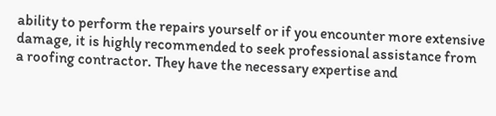ability to perform the repairs yourself or if you encounter more extensive damage, it is highly recommended to seek professional assistance from a roofing contractor. They have the necessary expertise and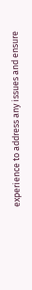experience to address any issues and ensure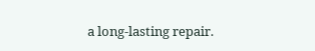a long-lasting repair.